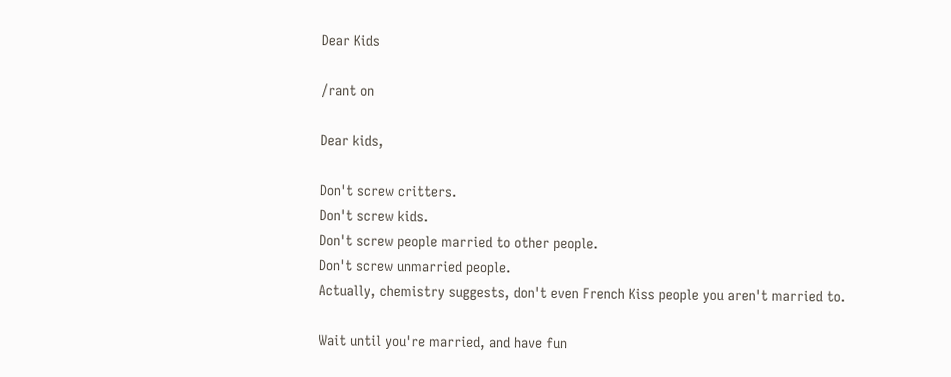Dear Kids

/rant on

Dear kids,

Don't screw critters.
Don't screw kids.
Don't screw people married to other people.
Don't screw unmarried people.
Actually, chemistry suggests, don't even French Kiss people you aren't married to.

Wait until you're married, and have fun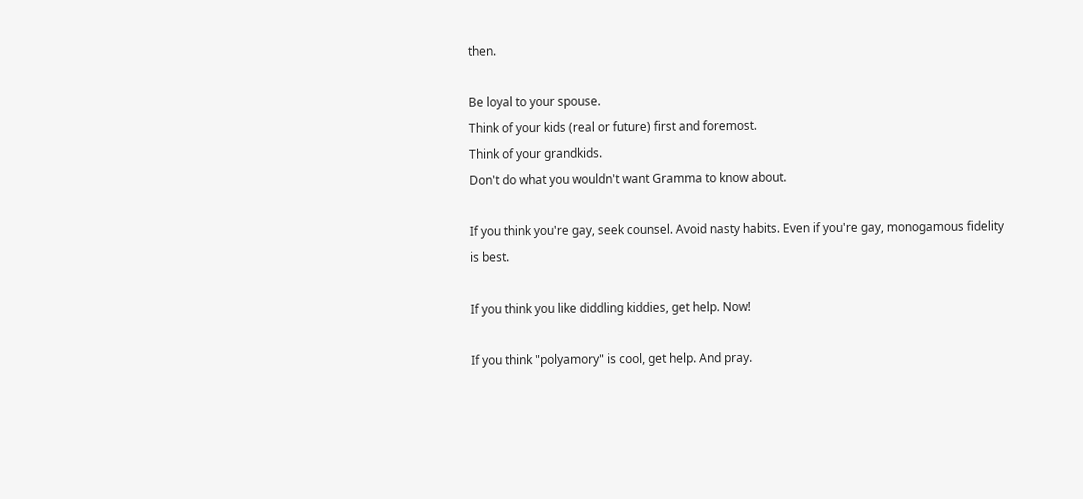then.

Be loyal to your spouse.
Think of your kids (real or future) first and foremost.
Think of your grandkids.
Don't do what you wouldn't want Gramma to know about.

If you think you're gay, seek counsel. Avoid nasty habits. Even if you're gay, monogamous fidelity is best.

If you think you like diddling kiddies, get help. Now!

If you think "polyamory" is cool, get help. And pray.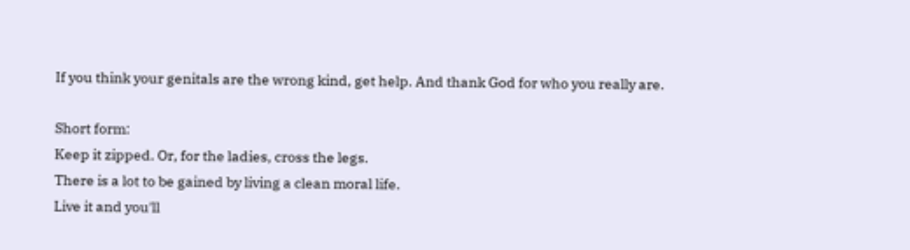If you think your genitals are the wrong kind, get help. And thank God for who you really are.

Short form:
Keep it zipped. Or, for the ladies, cross the legs.
There is a lot to be gained by living a clean moral life.
Live it and you'll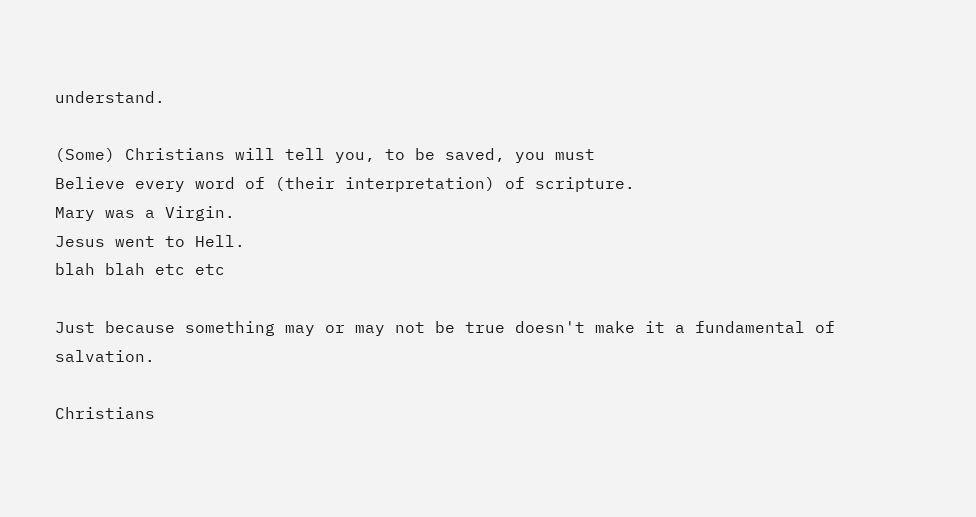understand.

(Some) Christians will tell you, to be saved, you must
Believe every word of (their interpretation) of scripture.
Mary was a Virgin.
Jesus went to Hell.
blah blah etc etc

Just because something may or may not be true doesn't make it a fundamental of salvation.

Christians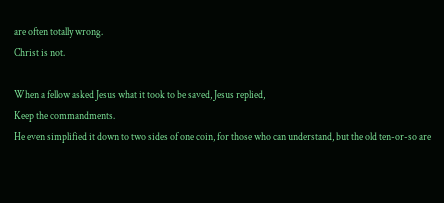are often totally wrong.
Christ is not.

When a fellow asked Jesus what it took to be saved, Jesus replied,
Keep the commandments.
He even simplified it down to two sides of one coin, for those who can understand, but the old ten-or-so are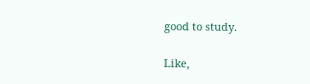good to study.

Like,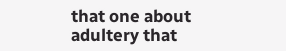that one about adultery that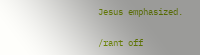Jesus emphasized.

/rant off